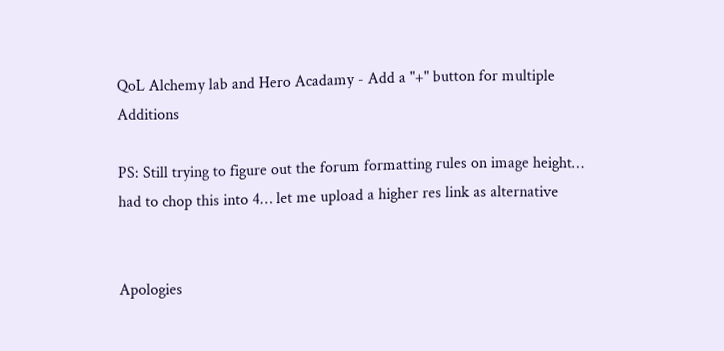QoL Alchemy lab and Hero Acadamy - Add a "+" button for multiple Additions

PS: Still trying to figure out the forum formatting rules on image height… had to chop this into 4… let me upload a higher res link as alternative


Apologies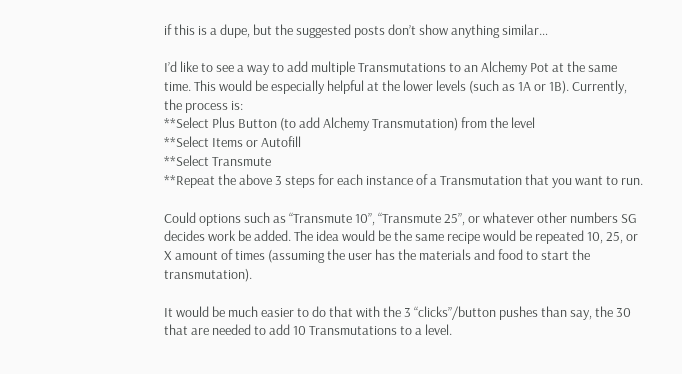if this is a dupe, but the suggested posts don’t show anything similar…

I’d like to see a way to add multiple Transmutations to an Alchemy Pot at the same time. This would be especially helpful at the lower levels (such as 1A or 1B). Currently, the process is:
**Select Plus Button (to add Alchemy Transmutation) from the level
**Select Items or Autofill
**Select Transmute
**Repeat the above 3 steps for each instance of a Transmutation that you want to run.

Could options such as “Transmute 10”, “Transmute 25”, or whatever other numbers SG decides work be added. The idea would be the same recipe would be repeated 10, 25, or X amount of times (assuming the user has the materials and food to start the transmutation).

It would be much easier to do that with the 3 “clicks”/button pushes than say, the 30 that are needed to add 10 Transmutations to a level.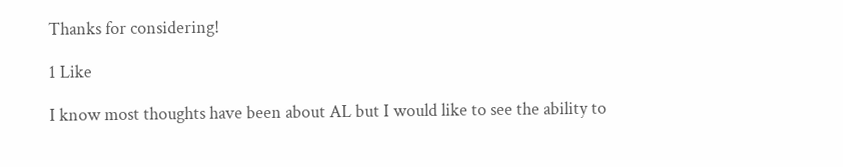Thanks for considering!

1 Like

I know most thoughts have been about AL but I would like to see the ability to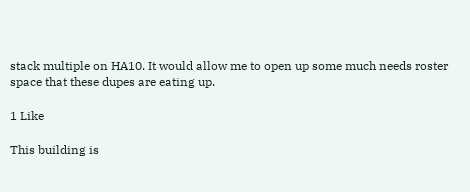stack multiple on HA10. It would allow me to open up some much needs roster space that these dupes are eating up.

1 Like

This building is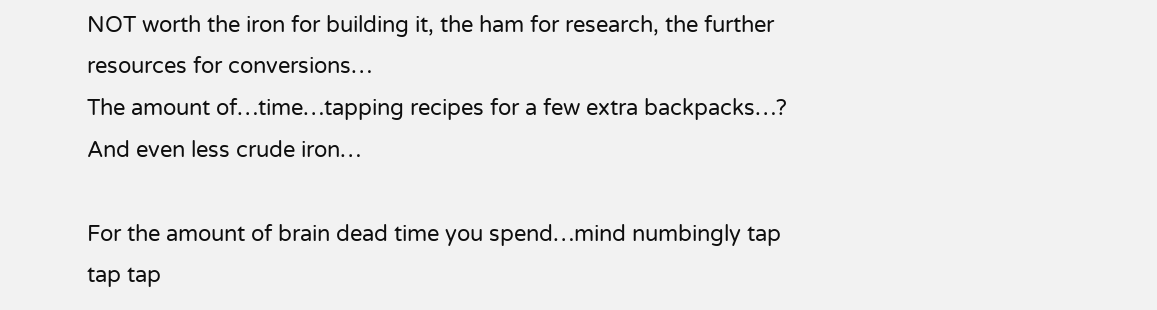NOT worth the iron for building it, the ham for research, the further resources for conversions…
The amount of…time…tapping recipes for a few extra backpacks…?
And even less crude iron…

For the amount of brain dead time you spend…mind numbingly tap tap tap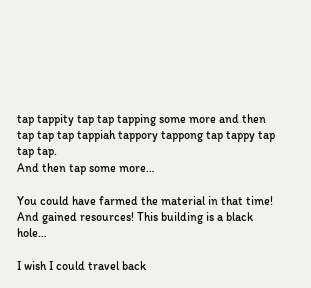tap tappity tap tap tapping some more and then tap tap tap tappiah tappory tappong tap tappy tap tap tap.
And then tap some more…

You could have farmed the material in that time! And gained resources! This building is a black hole…

I wish I could travel back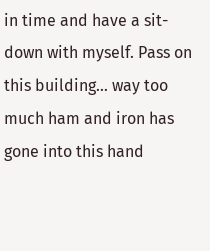in time and have a sit-down with myself. Pass on this building… way too much ham and iron has gone into this hand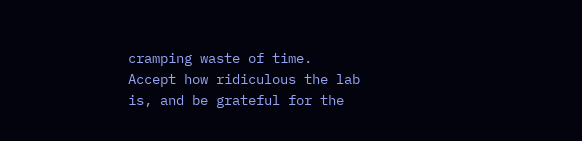cramping waste of time.
Accept how ridiculous the lab is, and be grateful for the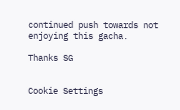continued push towards not enjoying this gacha.

Thanks SG


Cookie Settings